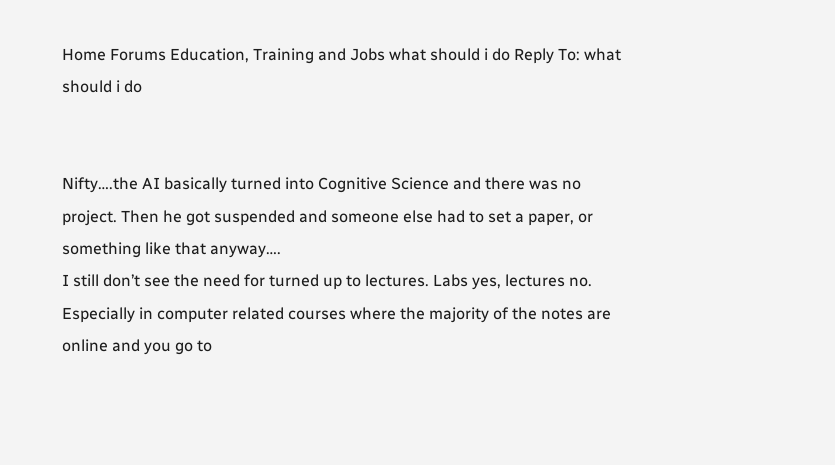Home Forums Education, Training and Jobs what should i do Reply To: what should i do


Nifty….the AI basically turned into Cognitive Science and there was no project. Then he got suspended and someone else had to set a paper, or something like that anyway….
I still don’t see the need for turned up to lectures. Labs yes, lectures no.
Especially in computer related courses where the majority of the notes are online and you go to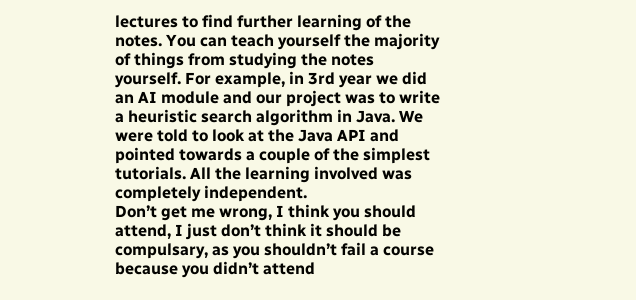lectures to find further learning of the notes. You can teach yourself the majority of things from studying the notes yourself. For example, in 3rd year we did an AI module and our project was to write a heuristic search algorithm in Java. We were told to look at the Java API and pointed towards a couple of the simplest tutorials. All the learning involved was completely independent.
Don’t get me wrong, I think you should attend, I just don’t think it should be compulsary, as you shouldn’t fail a course because you didn’t attend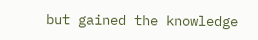but gained the knowledge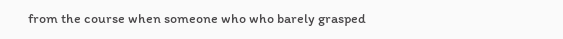from the course when someone who who barely grasped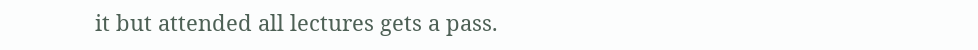it but attended all lectures gets a pass.